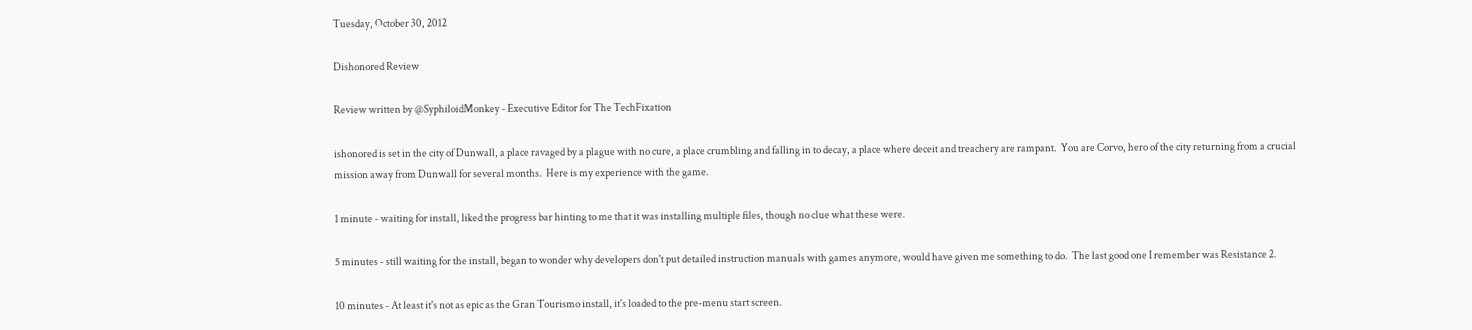Tuesday, October 30, 2012

Dishonored Review

Review written by @SyphiloidMonkey - Executive Editor for The TechFixation

ishonored is set in the city of Dunwall, a place ravaged by a plague with no cure, a place crumbling and falling in to decay, a place where deceit and treachery are rampant.  You are Corvo, hero of the city returning from a crucial mission away from Dunwall for several months.  Here is my experience with the game.

1 minute - waiting for install, liked the progress bar hinting to me that it was installing multiple files, though no clue what these were.

5 minutes - still waiting for the install, began to wonder why developers don't put detailed instruction manuals with games anymore, would have given me something to do.  The last good one I remember was Resistance 2.

10 minutes - At least it's not as epic as the Gran Tourismo install, it's loaded to the pre-menu start screen.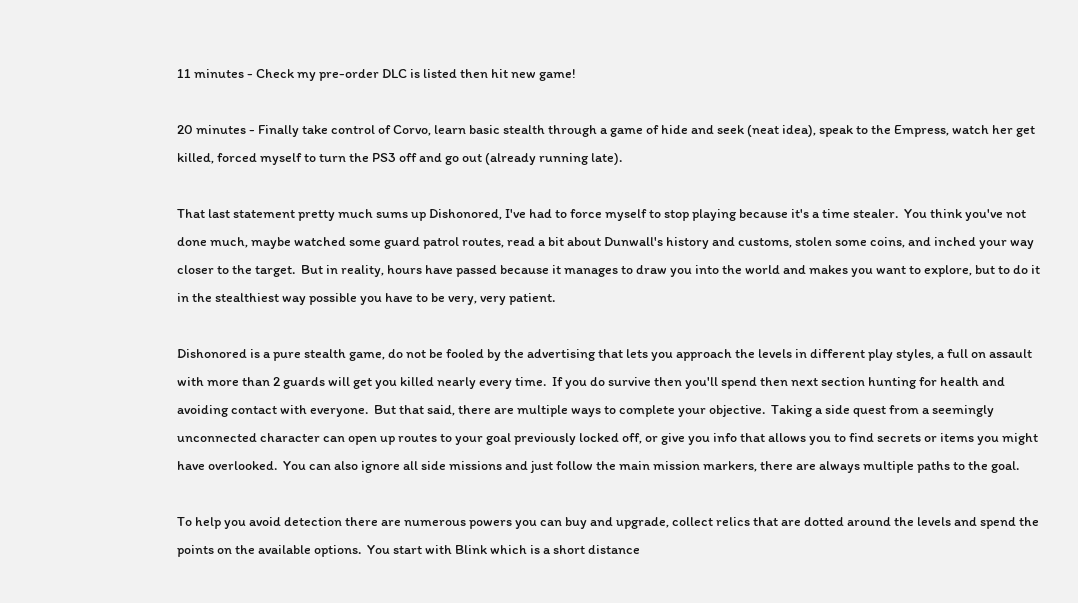11 minutes - Check my pre-order DLC is listed then hit new game!

20 minutes - Finally take control of Corvo, learn basic stealth through a game of hide and seek (neat idea), speak to the Empress, watch her get killed, forced myself to turn the PS3 off and go out (already running late).

That last statement pretty much sums up Dishonored, I've had to force myself to stop playing because it's a time stealer.  You think you've not done much, maybe watched some guard patrol routes, read a bit about Dunwall's history and customs, stolen some coins, and inched your way closer to the target.  But in reality, hours have passed because it manages to draw you into the world and makes you want to explore, but to do it in the stealthiest way possible you have to be very, very patient.

Dishonored is a pure stealth game, do not be fooled by the advertising that lets you approach the levels in different play styles, a full on assault with more than 2 guards will get you killed nearly every time.  If you do survive then you'll spend then next section hunting for health and avoiding contact with everyone.  But that said, there are multiple ways to complete your objective.  Taking a side quest from a seemingly unconnected character can open up routes to your goal previously locked off, or give you info that allows you to find secrets or items you might have overlooked.  You can also ignore all side missions and just follow the main mission markers, there are always multiple paths to the goal.

To help you avoid detection there are numerous powers you can buy and upgrade, collect relics that are dotted around the levels and spend the points on the available options.  You start with Blink which is a short distance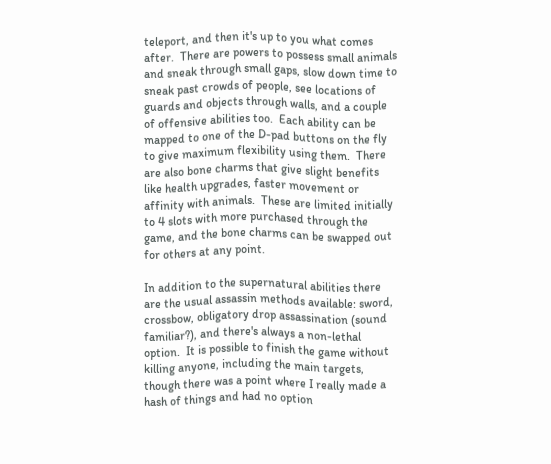teleport, and then it's up to you what comes after.  There are powers to possess small animals and sneak through small gaps, slow down time to sneak past crowds of people, see locations of guards and objects through walls, and a couple of offensive abilities too.  Each ability can be mapped to one of the D-pad buttons on the fly to give maximum flexibility using them.  There are also bone charms that give slight benefits like health upgrades, faster movement or affinity with animals.  These are limited initially to 4 slots with more purchased through the game, and the bone charms can be swapped out for others at any point.

In addition to the supernatural abilities there are the usual assassin methods available: sword, crossbow, obligatory drop assassination (sound familiar?), and there's always a non-lethal option.  It is possible to finish the game without killing anyone, including the main targets, though there was a point where I really made a hash of things and had no option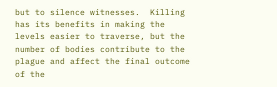but to silence witnesses.  Killing has its benefits in making the levels easier to traverse, but the number of bodies contribute to the plague and affect the final outcome of the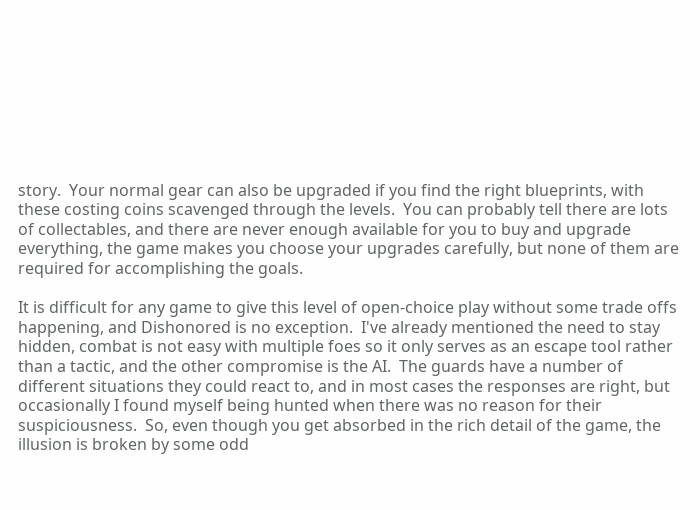story.  Your normal gear can also be upgraded if you find the right blueprints, with these costing coins scavenged through the levels.  You can probably tell there are lots of collectables, and there are never enough available for you to buy and upgrade everything, the game makes you choose your upgrades carefully, but none of them are required for accomplishing the goals.

It is difficult for any game to give this level of open-choice play without some trade offs happening, and Dishonored is no exception.  I've already mentioned the need to stay hidden, combat is not easy with multiple foes so it only serves as an escape tool rather than a tactic, and the other compromise is the AI.  The guards have a number of different situations they could react to, and in most cases the responses are right, but occasionally I found myself being hunted when there was no reason for their suspiciousness.  So, even though you get absorbed in the rich detail of the game, the illusion is broken by some odd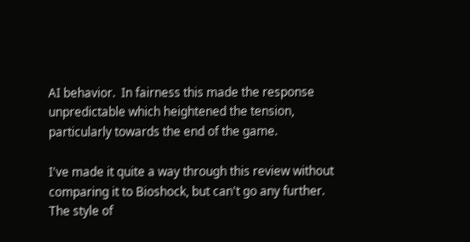AI behavior.  In fairness this made the response unpredictable which heightened the tension, particularly towards the end of the game.

I've made it quite a way through this review without comparing it to Bioshock, but can't go any further.  The style of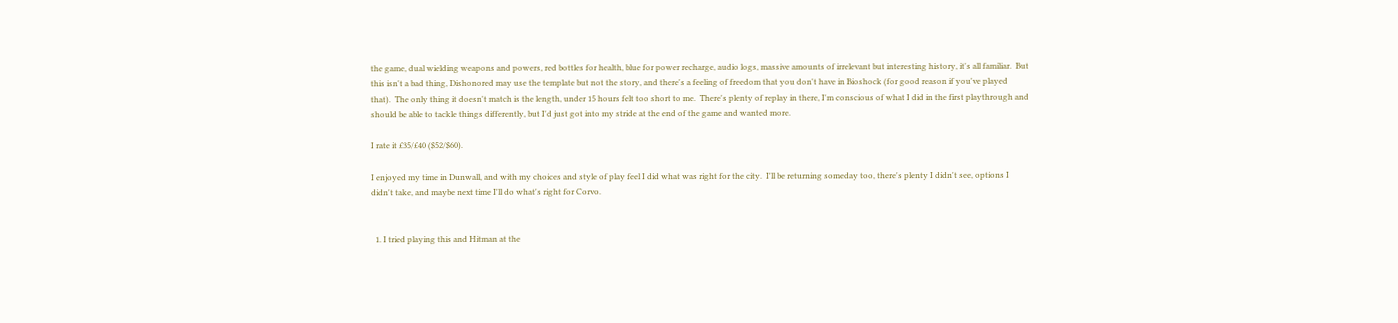the game, dual wielding weapons and powers, red bottles for health, blue for power recharge, audio logs, massive amounts of irrelevant but interesting history, it's all familiar.  But this isn't a bad thing, Dishonored may use the template but not the story, and there's a feeling of freedom that you don't have in Bioshock (for good reason if you've played that).  The only thing it doesn't match is the length, under 15 hours felt too short to me.  There's plenty of replay in there, I'm conscious of what I did in the first playthrough and should be able to tackle things differently, but I'd just got into my stride at the end of the game and wanted more.

I rate it £35/£40 ($52/$60).

I enjoyed my time in Dunwall, and with my choices and style of play feel I did what was right for the city.  I'll be returning someday too, there's plenty I didn't see, options I didn't take, and maybe next time I'll do what's right for Corvo.


  1. I tried playing this and Hitman at the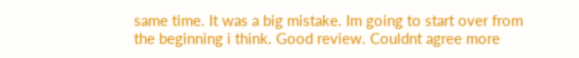same time. It was a big mistake. Im going to start over from the beginning i think. Good review. Couldnt agree more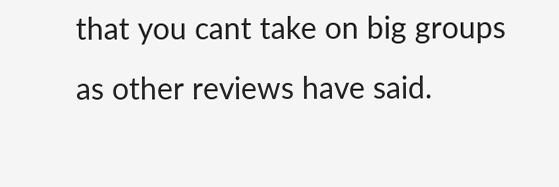that you cant take on big groups as other reviews have said.